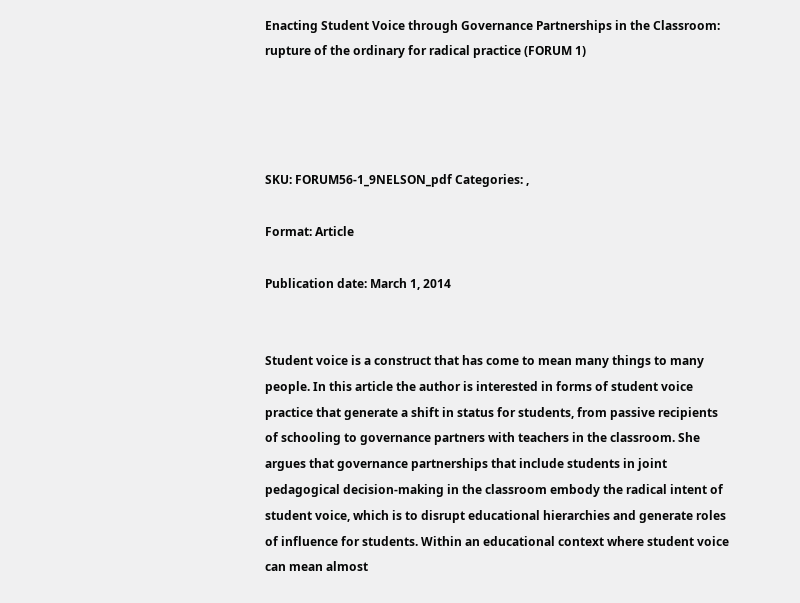Enacting Student Voice through Governance Partnerships in the Classroom: rupture of the ordinary for radical practice (FORUM 1)




SKU: FORUM56-1_9NELSON_pdf Categories: ,

Format: Article

Publication date: March 1, 2014


Student voice is a construct that has come to mean many things to many people. In this article the author is interested in forms of student voice practice that generate a shift in status for students, from passive recipients of schooling to governance partners with teachers in the classroom. She argues that governance partnerships that include students in joint pedagogical decision-making in the classroom embody the radical intent of student voice, which is to disrupt educational hierarchies and generate roles of influence for students. Within an educational context where student voice can mean almost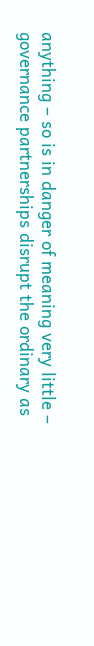anything – so is in danger of meaning very little – governance partnerships disrupt the ordinary as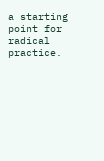a starting point for radical practice.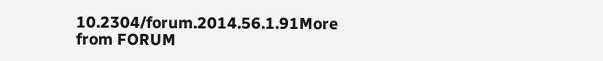10.2304/forum.2014.56.1.91More from FORUM